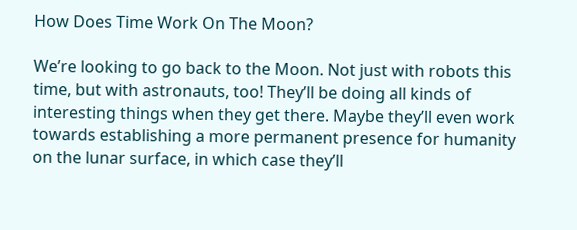How Does Time Work On The Moon?

We’re looking to go back to the Moon. Not just with robots this time, but with astronauts, too! They’ll be doing all kinds of interesting things when they get there. Maybe they’ll even work towards establishing a more permanent presence for humanity on the lunar surface, in which case they’ll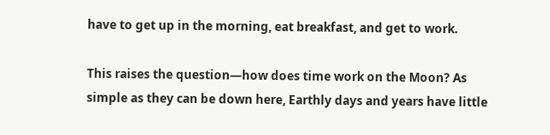have to get up in the morning, eat breakfast, and get to work.

This raises the question—how does time work on the Moon? As simple as they can be down here, Earthly days and years have little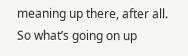meaning up there, after all. So what’s going on up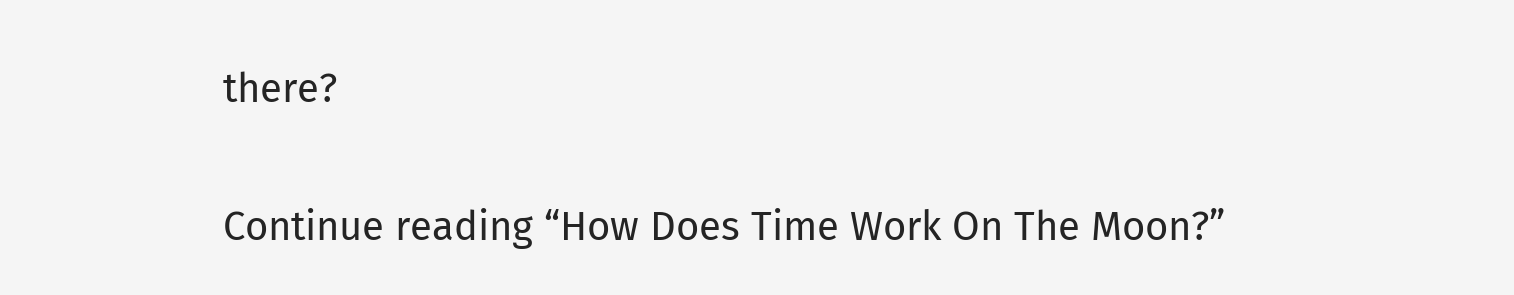there?

Continue reading “How Does Time Work On The Moon?”